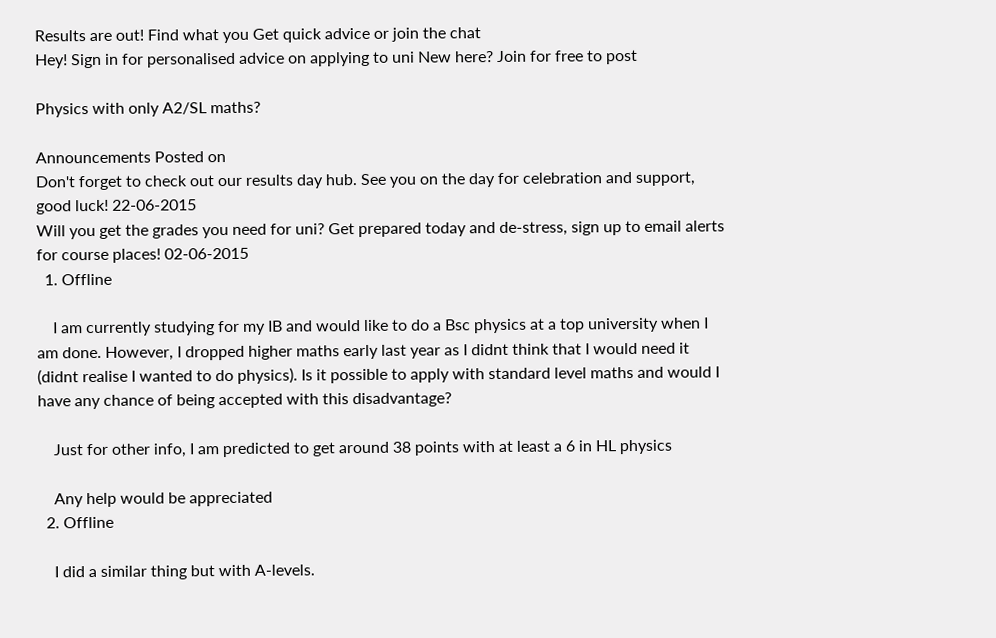Results are out! Find what you Get quick advice or join the chat
Hey! Sign in for personalised advice on applying to uni New here? Join for free to post

Physics with only A2/SL maths?

Announcements Posted on
Don't forget to check out our results day hub. See you on the day for celebration and support, good luck! 22-06-2015
Will you get the grades you need for uni? Get prepared today and de-stress, sign up to email alerts for course places! 02-06-2015
  1. Offline

    I am currently studying for my IB and would like to do a Bsc physics at a top university when I am done. However, I dropped higher maths early last year as I didnt think that I would need it (didnt realise I wanted to do physics). Is it possible to apply with standard level maths and would I have any chance of being accepted with this disadvantage?

    Just for other info, I am predicted to get around 38 points with at least a 6 in HL physics

    Any help would be appreciated
  2. Offline

    I did a similar thing but with A-levels.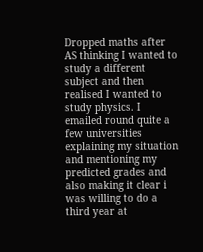Dropped maths after AS thinking I wanted to study a different subject and then realised I wanted to study physics. I emailed round quite a few universities explaining my situation and mentioning my predicted grades and also making it clear i was willing to do a third year at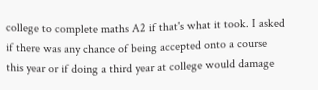college to complete maths A2 if that's what it took. I asked if there was any chance of being accepted onto a course this year or if doing a third year at college would damage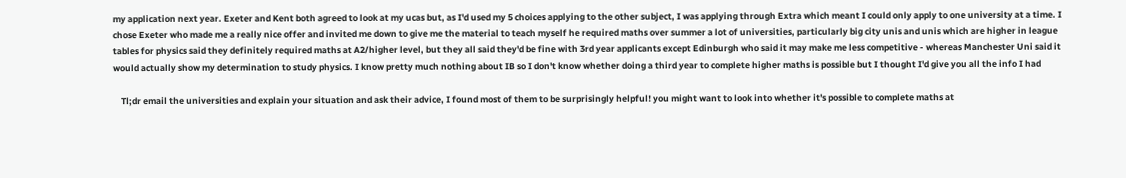my application next year. Exeter and Kent both agreed to look at my ucas but, as I'd used my 5 choices applying to the other subject, I was applying through Extra which meant I could only apply to one university at a time. I chose Exeter who made me a really nice offer and invited me down to give me the material to teach myself he required maths over summer a lot of universities, particularly big city unis and unis which are higher in league tables for physics said they definitely required maths at A2/higher level, but they all said they'd be fine with 3rd year applicants except Edinburgh who said it may make me less competitive - whereas Manchester Uni said it would actually show my determination to study physics. I know pretty much nothing about IB so I don't know whether doing a third year to complete higher maths is possible but I thought I'd give you all the info I had

    Tl;dr email the universities and explain your situation and ask their advice, I found most of them to be surprisingly helpful! you might want to look into whether it's possible to complete maths at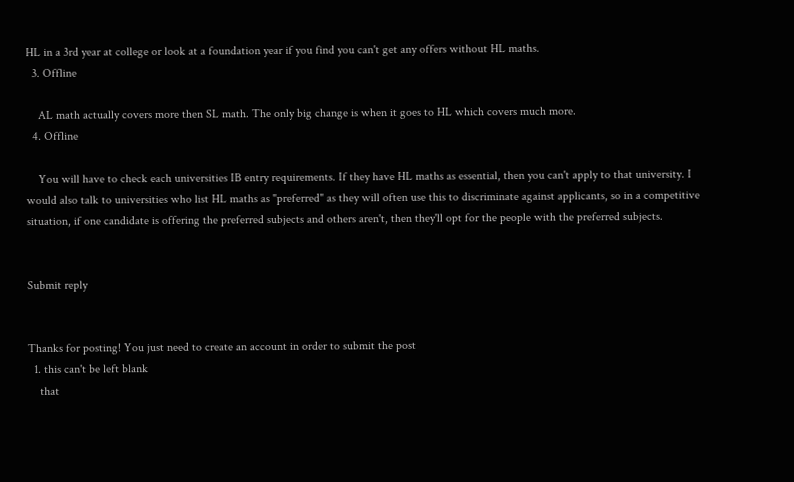HL in a 3rd year at college or look at a foundation year if you find you can't get any offers without HL maths.
  3. Offline

    AL math actually covers more then SL math. The only big change is when it goes to HL which covers much more.
  4. Offline

    You will have to check each universities IB entry requirements. If they have HL maths as essential, then you can't apply to that university. I would also talk to universities who list HL maths as "preferred" as they will often use this to discriminate against applicants, so in a competitive situation, if one candidate is offering the preferred subjects and others aren't, then they'll opt for the people with the preferred subjects.


Submit reply


Thanks for posting! You just need to create an account in order to submit the post
  1. this can't be left blank
    that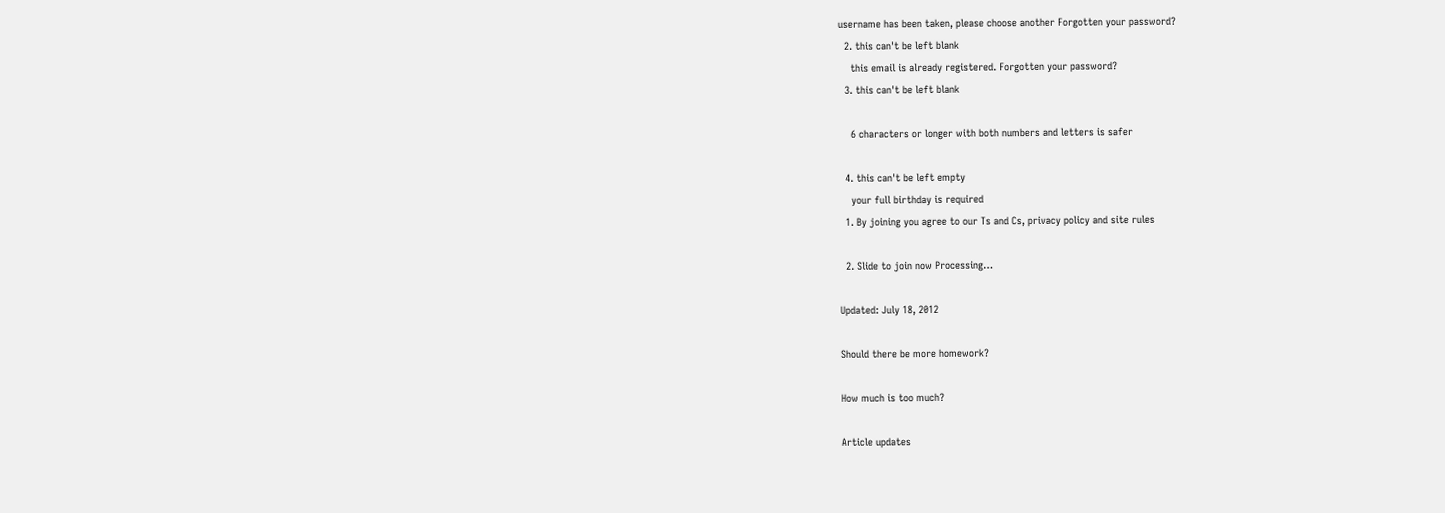username has been taken, please choose another Forgotten your password?
  2. this can't be left blank
    this email is already registered. Forgotten your password?
  3. this can't be left blank

    6 characters or longer with both numbers and letters is safer

  4. this can't be left empty
    your full birthday is required
  1. By joining you agree to our Ts and Cs, privacy policy and site rules

  2. Slide to join now Processing…

Updated: July 18, 2012

Should there be more homework?

How much is too much?

Article updates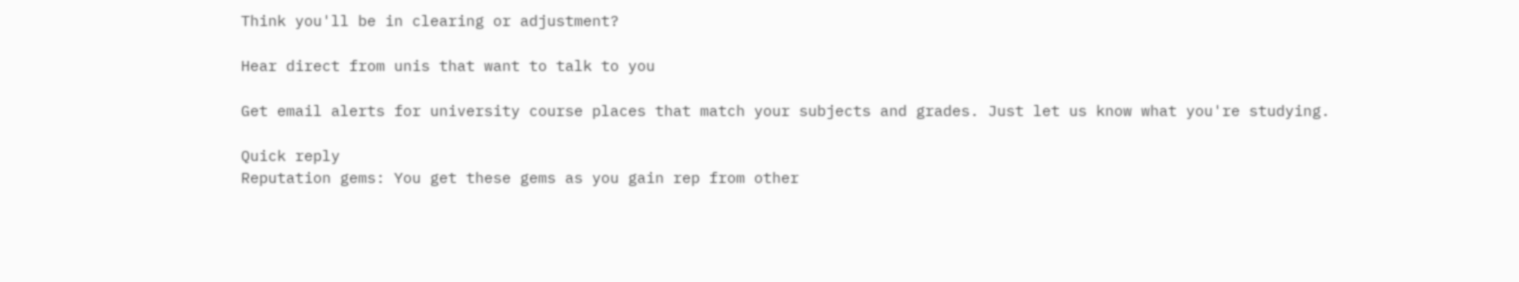Think you'll be in clearing or adjustment?

Hear direct from unis that want to talk to you

Get email alerts for university course places that match your subjects and grades. Just let us know what you're studying.

Quick reply
Reputation gems: You get these gems as you gain rep from other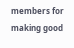members for making good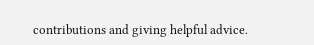contributions and giving helpful advice.